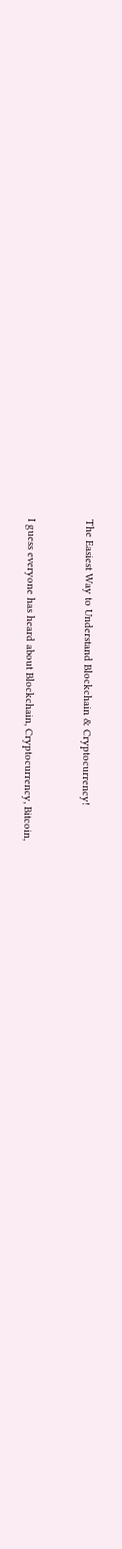The Easiest Way to Understand Blockchain & Cryptocurrency!


I guess everyone has heard about Blockchain, Cryptocurrency, Bitcoin,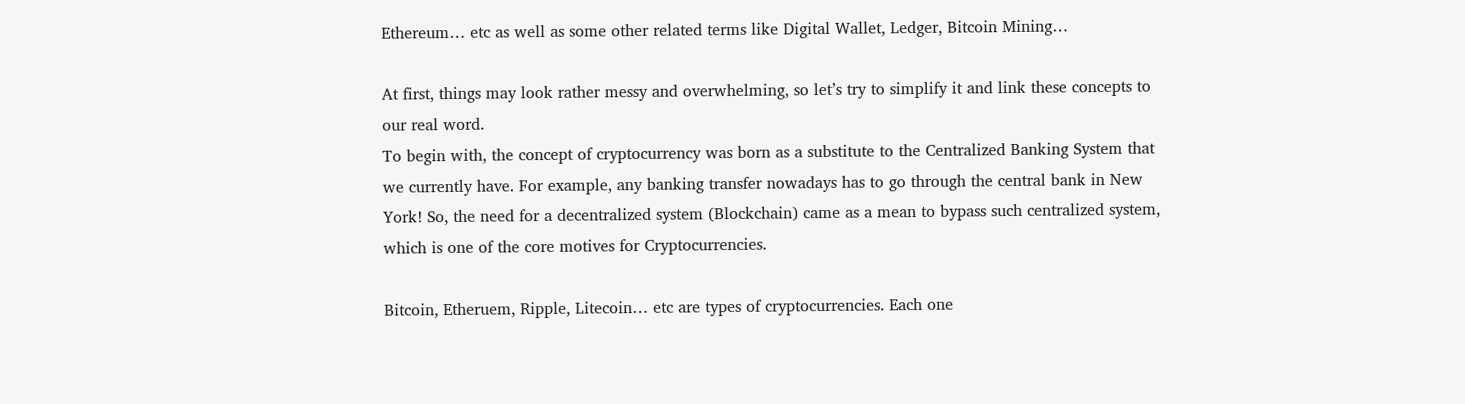Ethereum… etc as well as some other related terms like Digital Wallet, Ledger, Bitcoin Mining…

At first, things may look rather messy and overwhelming, so let’s try to simplify it and link these concepts to our real word.
To begin with, the concept of cryptocurrency was born as a substitute to the Centralized Banking System that we currently have. For example, any banking transfer nowadays has to go through the central bank in New York! So, the need for a decentralized system (Blockchain) came as a mean to bypass such centralized system, which is one of the core motives for Cryptocurrencies.

Bitcoin, Etheruem, Ripple, Litecoin… etc are types of cryptocurrencies. Each one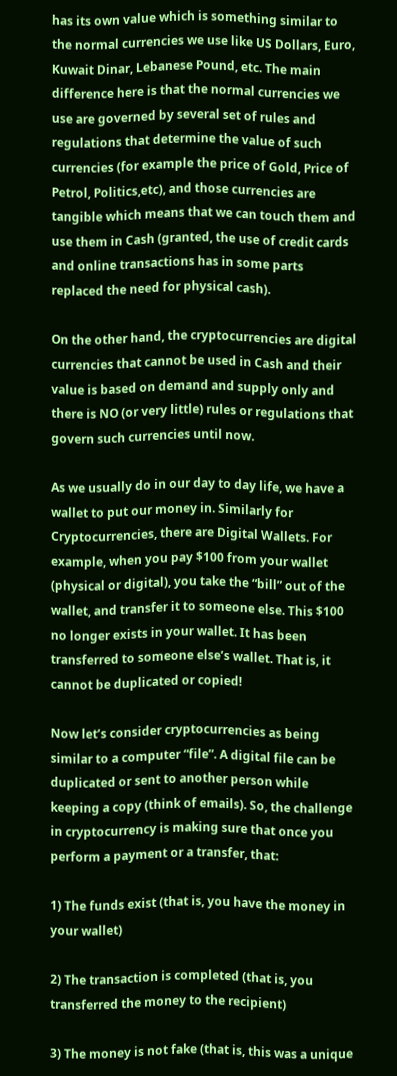has its own value which is something similar to the normal currencies we use like US Dollars, Euro, Kuwait Dinar, Lebanese Pound, etc. The main difference here is that the normal currencies we use are governed by several set of rules and regulations that determine the value of such currencies (for example the price of Gold, Price of Petrol, Politics,etc), and those currencies are tangible which means that we can touch them and use them in Cash (granted, the use of credit cards and online transactions has in some parts replaced the need for physical cash).

On the other hand, the cryptocurrencies are digital currencies that cannot be used in Cash and their value is based on demand and supply only and there is NO (or very little) rules or regulations that govern such currencies until now.

As we usually do in our day to day life, we have a wallet to put our money in. Similarly for Cryptocurrencies, there are Digital Wallets. For example, when you pay $100 from your wallet (physical or digital), you take the “bill” out of the wallet, and transfer it to someone else. This $100 no longer exists in your wallet. It has been transferred to someone else’s wallet. That is, it cannot be duplicated or copied!

Now let’s consider cryptocurrencies as being similar to a computer “file”. A digital file can be duplicated or sent to another person while keeping a copy (think of emails). So, the challenge in cryptocurrency is making sure that once you perform a payment or a transfer, that:

1) The funds exist (that is, you have the money in your wallet)

2) The transaction is completed (that is, you transferred the money to the recipient)

3) The money is not fake (that is, this was a unique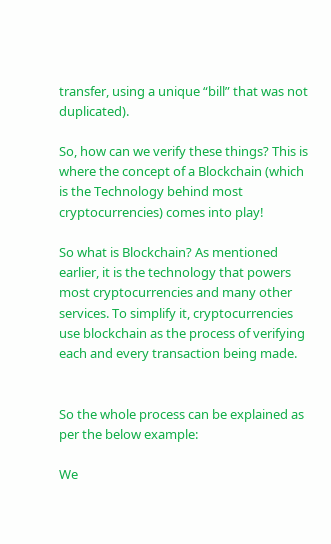transfer, using a unique “bill” that was not duplicated).

So, how can we verify these things? This is where the concept of a Blockchain (which is the Technology behind most cryptocurrencies) comes into play!

So what is Blockchain? As mentioned earlier, it is the technology that powers most cryptocurrencies and many other services. To simplify it, cryptocurrencies use blockchain as the process of verifying each and every transaction being made.


So the whole process can be explained as per the below example:

We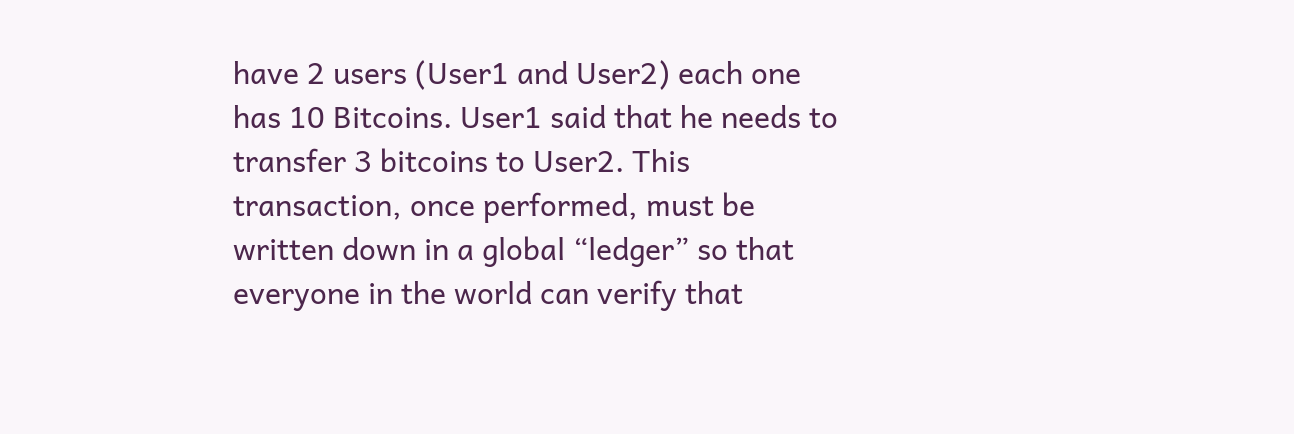have 2 users (User1 and User2) each one has 10 Bitcoins. User1 said that he needs to transfer 3 bitcoins to User2. This transaction, once performed, must be written down in a global “ledger” so that everyone in the world can verify that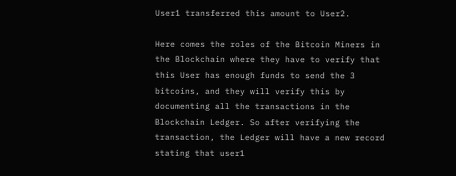User1 transferred this amount to User2.

Here comes the roles of the Bitcoin Miners in the Blockchain where they have to verify that this User has enough funds to send the 3 bitcoins, and they will verify this by documenting all the transactions in the Blockchain Ledger. So after verifying the transaction, the Ledger will have a new record stating that user1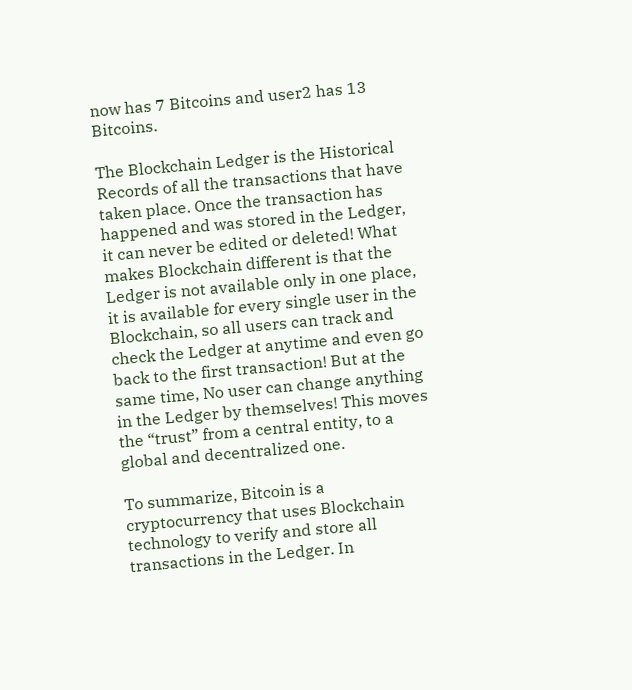now has 7 Bitcoins and user2 has 13 Bitcoins.

The Blockchain Ledger is the Historical Records of all the transactions that have taken place. Once the transaction has happened and was stored in the Ledger, it can never be edited or deleted! What makes Blockchain different is that the Ledger is not available only in one place, it is available for every single user in the Blockchain, so all users can track and check the Ledger at anytime and even go back to the first transaction! But at the same time, No user can change anything in the Ledger by themselves! This moves the “trust” from a central entity, to a global and decentralized one.

To summarize, Bitcoin is a cryptocurrency that uses Blockchain technology to verify and store all transactions in the Ledger. In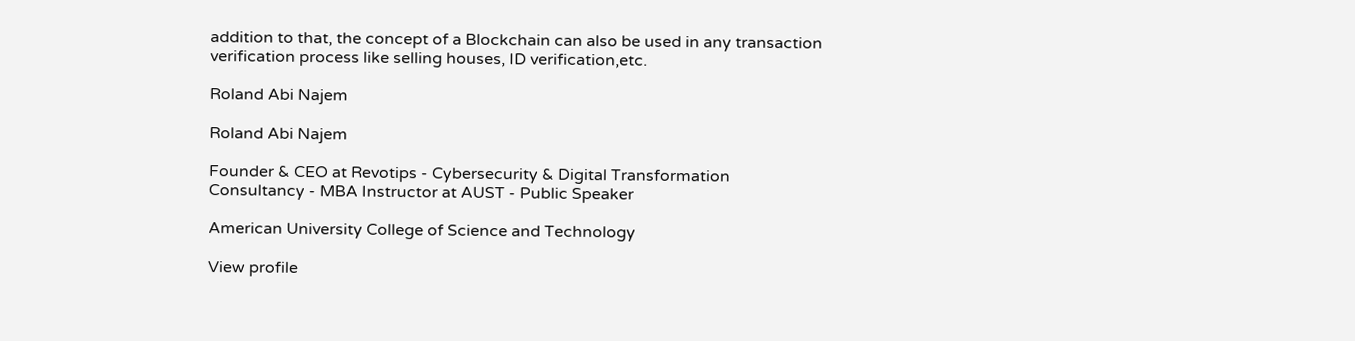addition to that, the concept of a Blockchain can also be used in any transaction verification process like selling houses, ID verification,etc.

Roland Abi Najem

Roland Abi Najem

Founder & CEO at Revotips - Cybersecurity & Digital Transformation Consultancy - MBA Instructor at AUST - Public Speaker

American University College of Science and Technology

View profile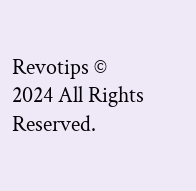Revotips © 2024 All Rights Reserved.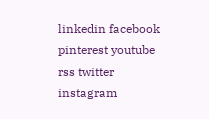linkedin facebook pinterest youtube rss twitter instagram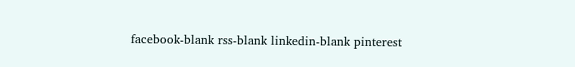facebook-blank rss-blank linkedin-blank pinterest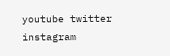youtube twitter instagram